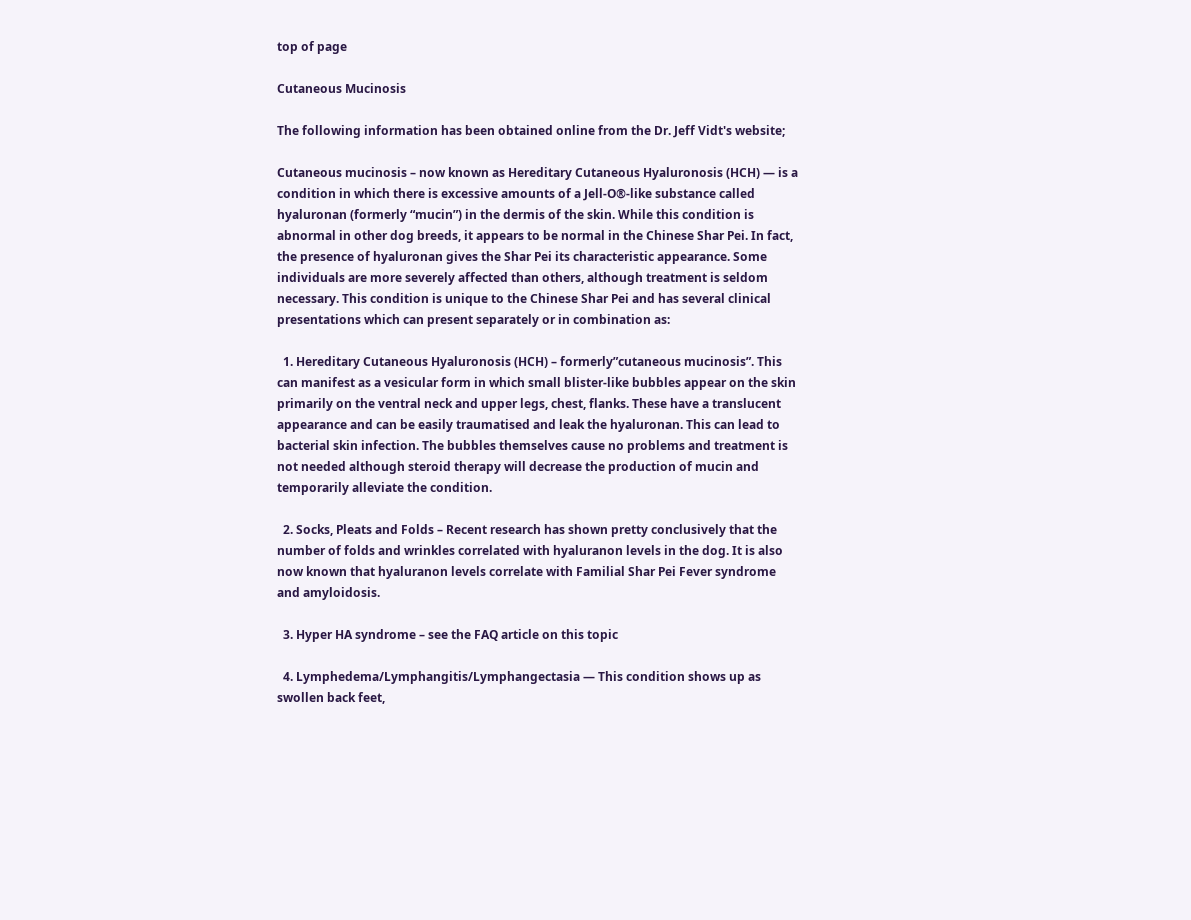top of page

Cutaneous Mucinosis

The following information has been obtained online from the Dr. Jeff Vidt's website;

Cutaneous mucinosis – now known as Hereditary Cutaneous Hyaluronosis (HCH) — is a condition in which there is excessive amounts of a Jell-O®-like substance called hyaluronan (formerly “mucin”) in the dermis of the skin. While this condition is abnormal in other dog breeds, it appears to be normal in the Chinese Shar Pei. In fact, the presence of hyaluronan gives the Shar Pei its characteristic appearance. Some individuals are more severely affected than others, although treatment is seldom necessary. This condition is unique to the Chinese Shar Pei and has several clinical presentations which can present separately or in combination as:

  1. Hereditary Cutaneous Hyaluronosis (HCH) – formerly”cutaneous mucinosis”. This can manifest as a vesicular form in which small blister-like bubbles appear on the skin primarily on the ventral neck and upper legs, chest, flanks. These have a translucent appearance and can be easily traumatised and leak the hyaluronan. This can lead to bacterial skin infection. The bubbles themselves cause no problems and treatment is not needed although steroid therapy will decrease the production of mucin and temporarily alleviate the condition.

  2. Socks, Pleats and Folds – Recent research has shown pretty conclusively that the number of folds and wrinkles correlated with hyaluranon levels in the dog. It is also now known that hyaluranon levels correlate with Familial Shar Pei Fever syndrome and amyloidosis.

  3. Hyper HA syndrome – see the FAQ article on this topic

  4. Lymphedema/Lymphangitis/Lymphangectasia — This condition shows up as swollen back feet,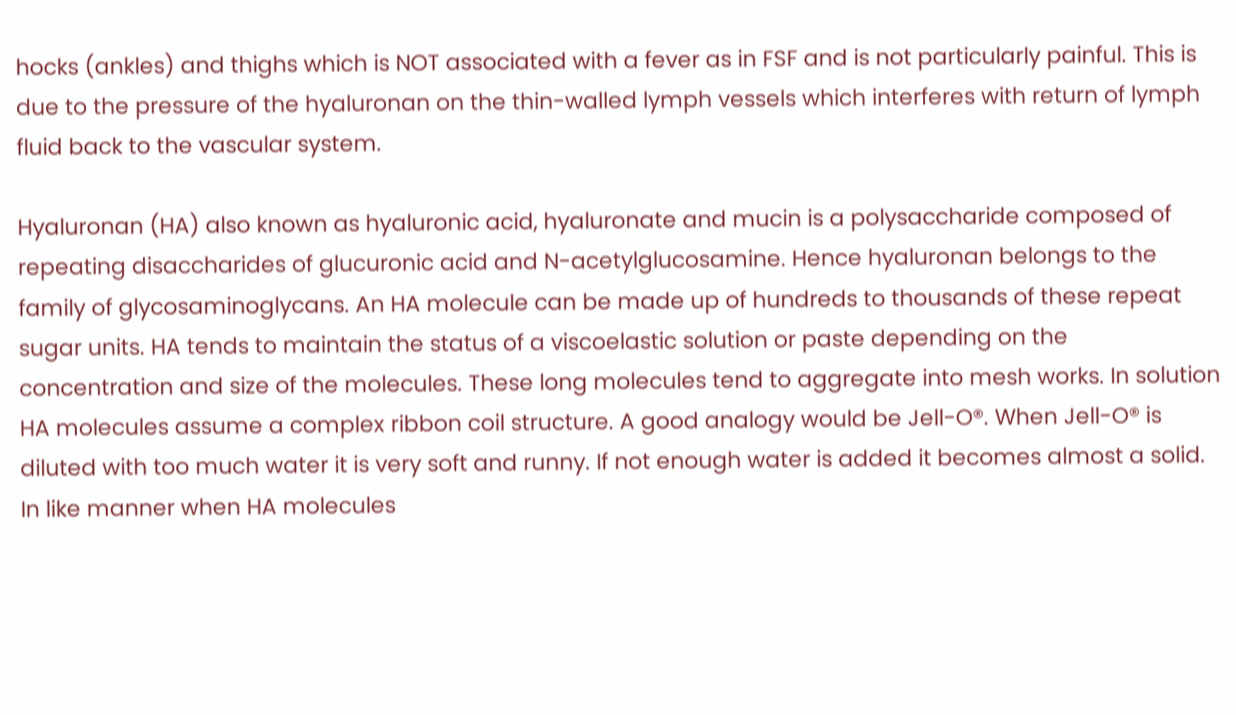hocks (ankles) and thighs which is NOT associated with a fever as in FSF and is not particularly painful. This is due to the pressure of the hyaluronan on the thin-walled lymph vessels which interferes with return of lymph fluid back to the vascular system.

Hyaluronan (HA) also known as hyaluronic acid, hyaluronate and mucin is a polysaccharide composed of repeating disaccharides of glucuronic acid and N-acetylglucosamine. Hence hyaluronan belongs to the family of glycosaminoglycans. An HA molecule can be made up of hundreds to thousands of these repeat sugar units. HA tends to maintain the status of a viscoelastic solution or paste depending on the concentration and size of the molecules. These long molecules tend to aggregate into mesh works. In solution HA molecules assume a complex ribbon coil structure. A good analogy would be Jell-O®. When Jell-O® is diluted with too much water it is very soft and runny. If not enough water is added it becomes almost a solid. In like manner when HA molecules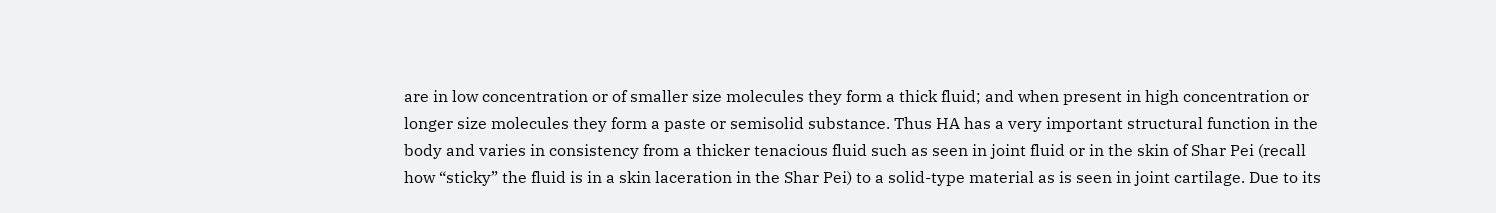are in low concentration or of smaller size molecules they form a thick fluid; and when present in high concentration or longer size molecules they form a paste or semisolid substance. Thus HA has a very important structural function in the body and varies in consistency from a thicker tenacious fluid such as seen in joint fluid or in the skin of Shar Pei (recall how “sticky” the fluid is in a skin laceration in the Shar Pei) to a solid-type material as is seen in joint cartilage. Due to its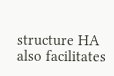structure HA also facilitates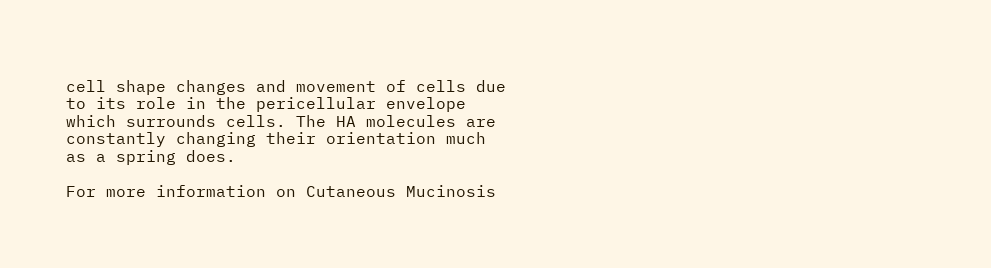cell shape changes and movement of cells due to its role in the pericellular envelope which surrounds cells. The HA molecules are constantly changing their orientation much as a spring does.

For more information on Cutaneous Mucinosis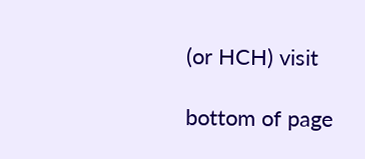(or HCH) visit

bottom of page